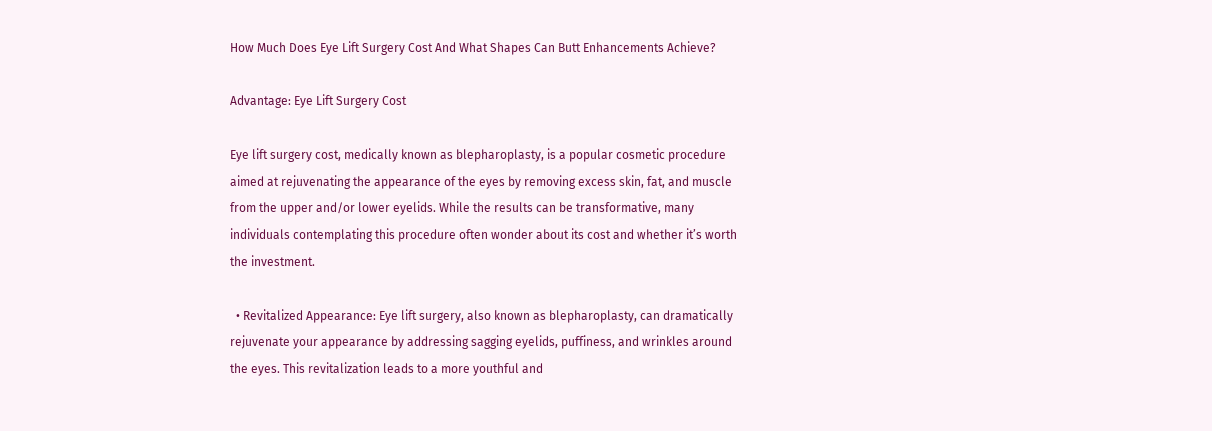How Much Does Eye Lift Surgery Cost And What Shapes Can Butt Enhancements Achieve?

Advantage: Eye Lift Surgery Cost

Eye lift surgery cost, medically known as blepharoplasty, is a popular cosmetic procedure aimed at rejuvenating the appearance of the eyes by removing excess skin, fat, and muscle from the upper and/or lower eyelids. While the results can be transformative, many individuals contemplating this procedure often wonder about its cost and whether it’s worth the investment.

  • Revitalized Appearance: Eye lift surgery, also known as blepharoplasty, can dramatically rejuvenate your appearance by addressing sagging eyelids, puffiness, and wrinkles around the eyes. This revitalization leads to a more youthful and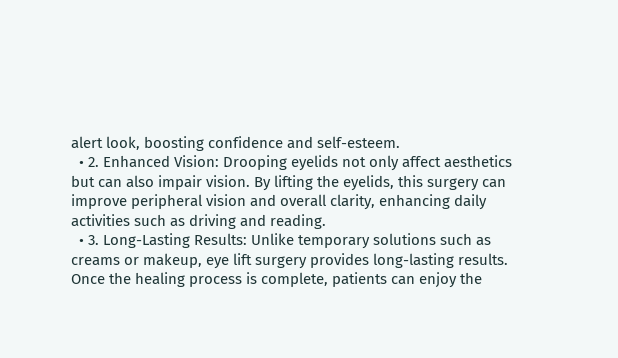alert look, boosting confidence and self-esteem.
  • 2. Enhanced Vision: Drooping eyelids not only affect aesthetics but can also impair vision. By lifting the eyelids, this surgery can improve peripheral vision and overall clarity, enhancing daily activities such as driving and reading.
  • 3. Long-Lasting Results: Unlike temporary solutions such as creams or makeup, eye lift surgery provides long-lasting results. Once the healing process is complete, patients can enjoy the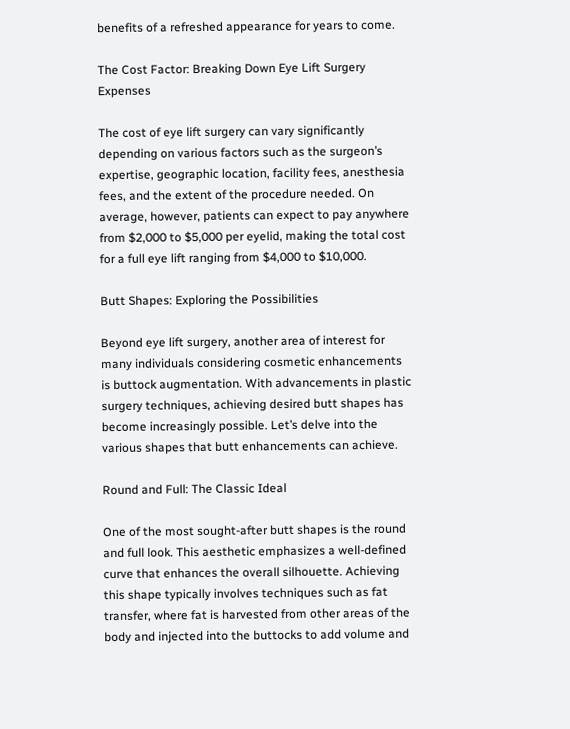benefits of a refreshed appearance for years to come.

The Cost Factor: Breaking Down Eye Lift Surgery Expenses

The cost of eye lift surgery can vary significantly depending on various factors such as the surgeon’s expertise, geographic location, facility fees, anesthesia fees, and the extent of the procedure needed. On average, however, patients can expect to pay anywhere from $2,000 to $5,000 per eyelid, making the total cost for a full eye lift ranging from $4,000 to $10,000.

Butt Shapes: Exploring the Possibilities

Beyond eye lift surgery, another area of interest for many individuals considering cosmetic enhancements is buttock augmentation. With advancements in plastic surgery techniques, achieving desired butt shapes has become increasingly possible. Let’s delve into the various shapes that butt enhancements can achieve.

Round and Full: The Classic Ideal

One of the most sought-after butt shapes is the round and full look. This aesthetic emphasizes a well-defined curve that enhances the overall silhouette. Achieving this shape typically involves techniques such as fat transfer, where fat is harvested from other areas of the body and injected into the buttocks to add volume and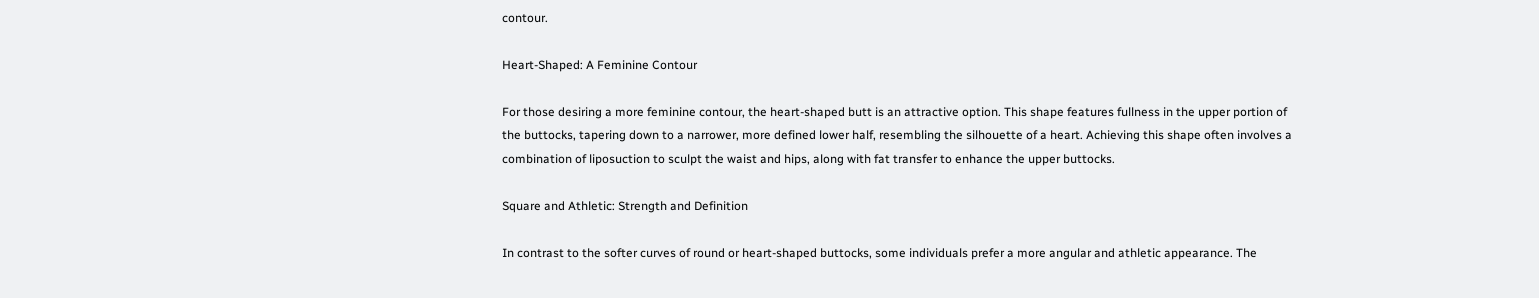contour.

Heart-Shaped: A Feminine Contour

For those desiring a more feminine contour, the heart-shaped butt is an attractive option. This shape features fullness in the upper portion of the buttocks, tapering down to a narrower, more defined lower half, resembling the silhouette of a heart. Achieving this shape often involves a combination of liposuction to sculpt the waist and hips, along with fat transfer to enhance the upper buttocks.

Square and Athletic: Strength and Definition

In contrast to the softer curves of round or heart-shaped buttocks, some individuals prefer a more angular and athletic appearance. The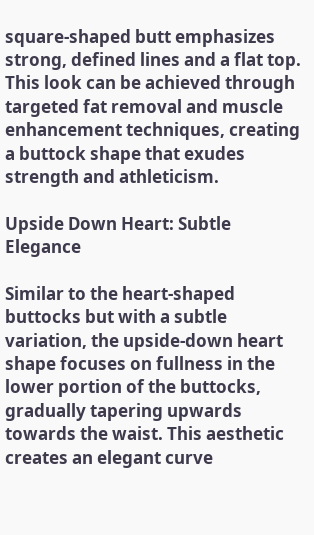square-shaped butt emphasizes strong, defined lines and a flat top. This look can be achieved through targeted fat removal and muscle enhancement techniques, creating a buttock shape that exudes strength and athleticism.

Upside Down Heart: Subtle Elegance

Similar to the heart-shaped buttocks but with a subtle variation, the upside-down heart shape focuses on fullness in the lower portion of the buttocks, gradually tapering upwards towards the waist. This aesthetic creates an elegant curve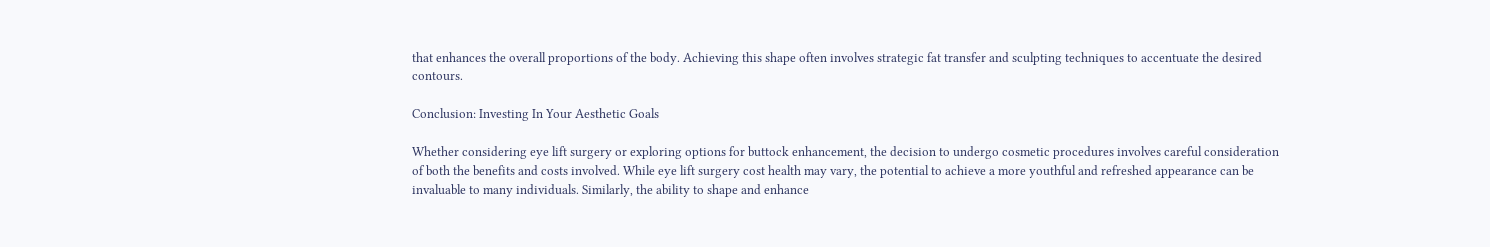that enhances the overall proportions of the body. Achieving this shape often involves strategic fat transfer and sculpting techniques to accentuate the desired contours.

Conclusion: Investing In Your Aesthetic Goals

Whether considering eye lift surgery or exploring options for buttock enhancement, the decision to undergo cosmetic procedures involves careful consideration of both the benefits and costs involved. While eye lift surgery cost health may vary, the potential to achieve a more youthful and refreshed appearance can be invaluable to many individuals. Similarly, the ability to shape and enhance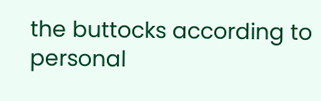the buttocks according to personal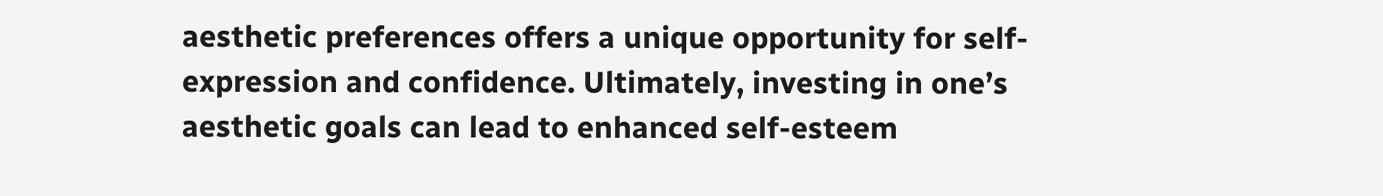aesthetic preferences offers a unique opportunity for self-expression and confidence. Ultimately, investing in one’s aesthetic goals can lead to enhanced self-esteem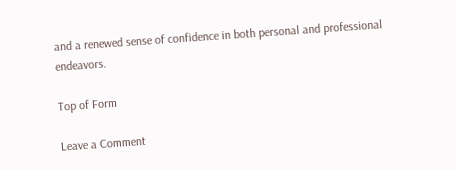and a renewed sense of confidence in both personal and professional endeavors.

Top of Form

Leave a Comment